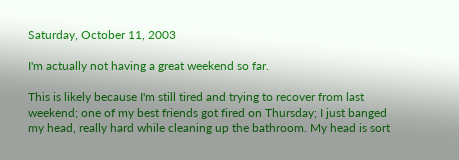Saturday, October 11, 2003

I'm actually not having a great weekend so far.

This is likely because I'm still tired and trying to recover from last weekend; one of my best friends got fired on Thursday; I just banged my head, really hard while cleaning up the bathroom. My head is sort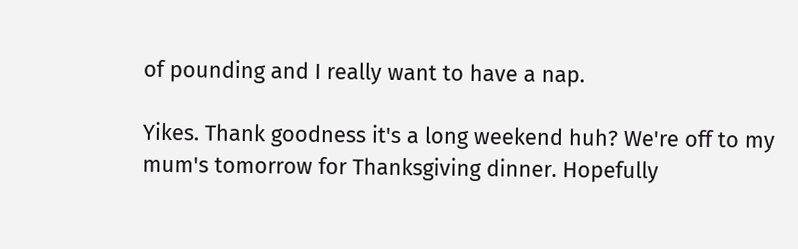of pounding and I really want to have a nap.

Yikes. Thank goodness it's a long weekend huh? We're off to my mum's tomorrow for Thanksgiving dinner. Hopefully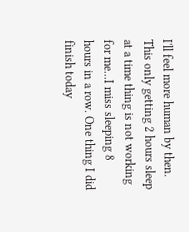I'll feel more human by then. This only getting 2 hours sleep at a time thing is not working for me...I miss sleeping 8 hours in a row. One thing I did finish today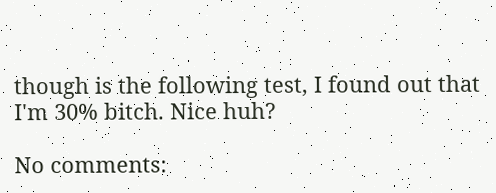though is the following test, I found out that I'm 30% bitch. Nice huh?

No comments: